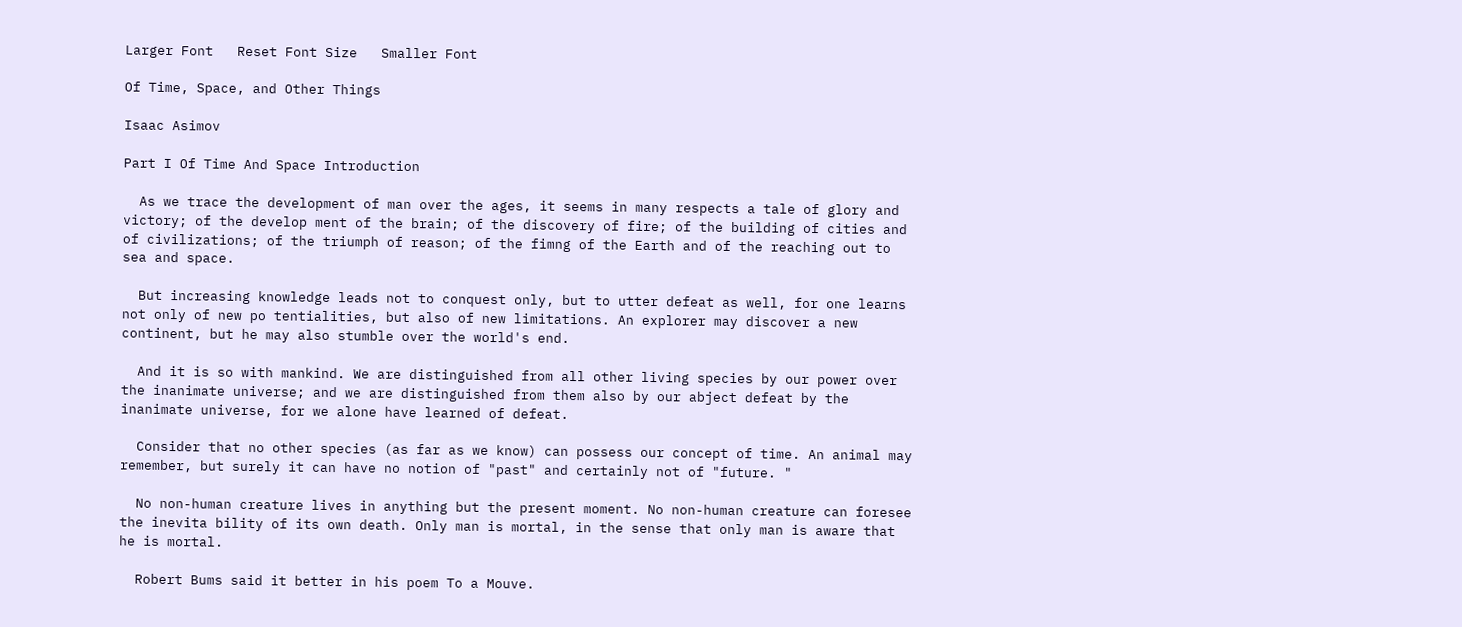Larger Font   Reset Font Size   Smaller Font

Of Time, Space, and Other Things

Isaac Asimov

Part I Of Time And Space Introduction

  As we trace the development of man over the ages, it seems in many respects a tale of glory and victory; of the develop ment of the brain; of the discovery of fire; of the building of cities and of civilizations; of the triumph of reason; of the fimng of the Earth and of the reaching out to sea and space.

  But increasing knowledge leads not to conquest only, but to utter defeat as well, for one learns not only of new po tentialities, but also of new limitations. An explorer may discover a new continent, but he may also stumble over the world's end.

  And it is so with mankind. We are distinguished from all other living species by our power over the inanimate universe; and we are distinguished from them also by our abject defeat by the inanimate universe, for we alone have learned of defeat.

  Consider that no other species (as far as we know) can possess our concept of time. An animal may remember, but surely it can have no notion of "past" and certainly not of "future. "

  No non-human creature lives in anything but the present moment. No non-human creature can foresee the inevita bility of its own death. Only man is mortal, in the sense that only man is aware that he is mortal.

  Robert Bums said it better in his poem To a Mouve.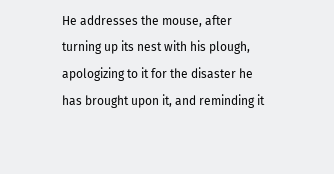He addresses the mouse, after turning up its nest with his plough, apologizing to it for the disaster he has brought upon it, and reminding it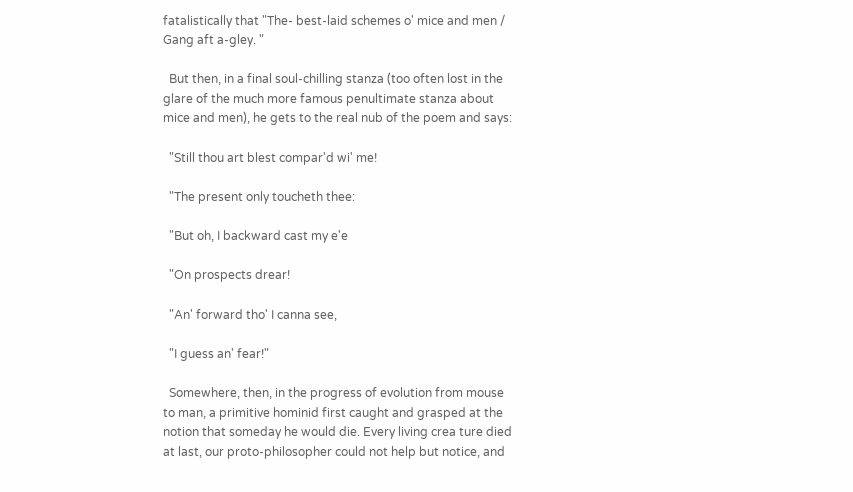fatalistically that "The- best-laid schemes o' mice and men / Gang aft a-gley. "

  But then, in a final soul-chilling stanza (too often lost in the glare of the much more famous penultimate stanza about mice and men), he gets to the real nub of the poem and says:

  "Still thou art blest compar'd wi' me!

  "The present only toucheth thee:

  "But oh, I backward cast my e'e

  "On prospects drear!

  "An' forward tho' I canna see,

  "I guess an' fear!"

  Somewhere, then, in the progress of evolution from mouse to man, a primitive hominid first caught and grasped at the notion that someday he would die. Every living crea ture died at last, our proto-philosopher could not help but notice, and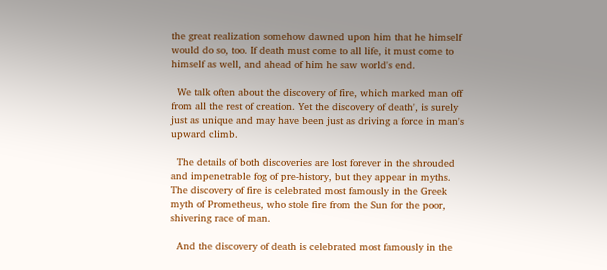the great realization somehow dawned upon him that he himself would do so, too. If death must come to all life, it must come to himself as well, and ahead of him he saw world's end.

  We talk often about the discovery of fire, which marked man off from all the rest of creation. Yet the discovery of death', is surely just as unique and may have been just as driving a force in man's upward climb.

  The details of both discoveries are lost forever in the shrouded and impenetrable fog of pre-history, but they appear in myths. The discovery of fire is celebrated most famously in the Greek myth of Prometheus, who stole fire from the Sun for the poor, shivering race of man.

  And the discovery of death is celebrated most famously in the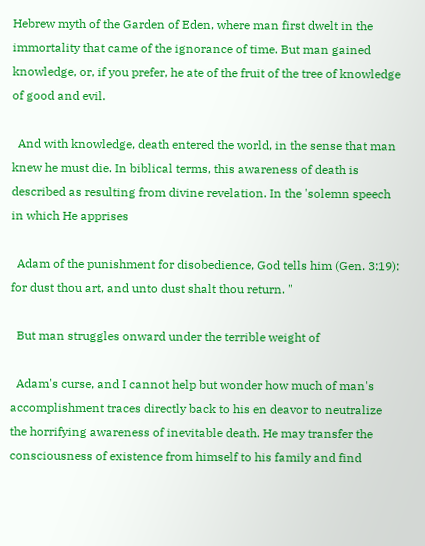Hebrew myth of the Garden of Eden, where man first dwelt in the immortality that came of the ignorance of time. But man gained knowledge, or, if you prefer, he ate of the fruit of the tree of knowledge of good and evil.

  And with knowledge, death entered the world, in the sense that man knew he must die. In biblical terms, this awareness of death is described as resulting from divine revelation. In the 'solemn speech in which He apprises

  Adam of the punishment for disobedience, God tells him (Gen. 3:19): for dust thou art, and unto dust shalt thou return. "

  But man struggles onward under the terrible weight of

  Adam's curse, and I cannot help but wonder how much of man's accomplishment traces directly back to his en deavor to neutralize the horrifying awareness of inevitable death. He may transfer the consciousness of existence from himself to his family and find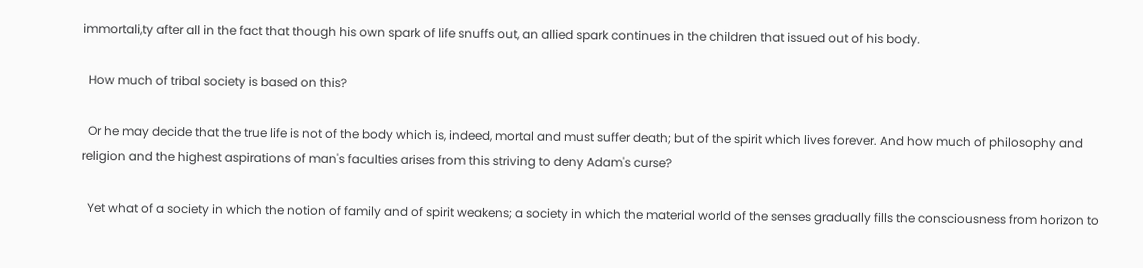immortali,ty after all in the fact that though his own spark of life snuffs out, an allied spark continues in the children that issued out of his body.

  How much of tribal society is based on this?

  Or he may decide that the true life is not of the body which is, indeed, mortal and must suffer death; but of the spirit which lives forever. And how much of philosophy and religion and the highest aspirations of man's faculties arises from this striving to deny Adam's curse?

  Yet what of a society in which the notion of family and of spirit weakens; a society in which the material world of the senses gradually fills the consciousness from horizon to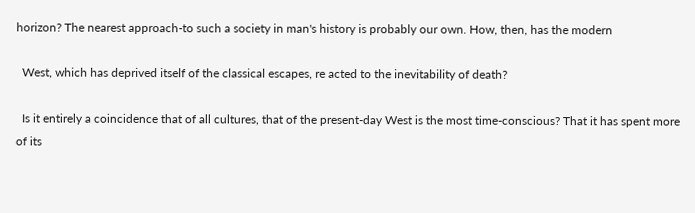horizon? The nearest approach-to such a society in man's history is probably our own. How, then, has the modern

  West, which has deprived itself of the classical escapes, re acted to the inevitability of death?

  Is it entirely a coincidence that of all cultures, that of the present-day West is the most time-conscious? That it has spent more of its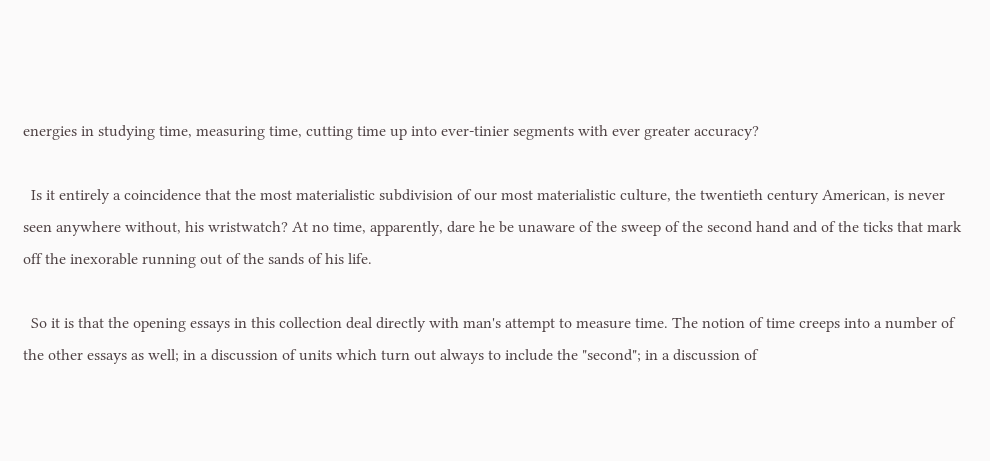energies in studying time, measuring time, cutting time up into ever-tinier segments with ever greater accuracy?

  Is it entirely a coincidence that the most materialistic subdivision of our most materialistic culture, the twentieth century American, is never seen anywhere without, his wristwatch? At no time, apparently, dare he be unaware of the sweep of the second hand and of the ticks that mark off the inexorable running out of the sands of his life.

  So it is that the opening essays in this collection deal directly with man's attempt to measure time. The notion of time creeps into a number of the other essays as well; in a discussion of units which turn out always to include the "second"; in a discussion of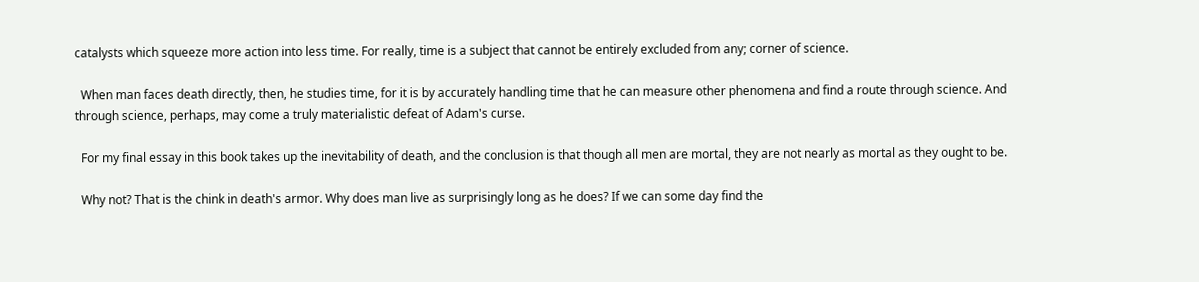catalysts which squeeze more action into less time. For really, time is a subject that cannot be entirely excluded from any; corner of science.

  When man faces death directly, then, he studies time, for it is by accurately handling time that he can measure other phenomena and find a route through science. And through science, perhaps, may come a truly materialistic defeat of Adam's curse.

  For my final essay in this book takes up the inevitability of death, and the conclusion is that though all men are mortal, they are not nearly as mortal as they ought to be.

  Why not? That is the chink in death's armor. Why does man live as surprisingly long as he does? If we can some day find the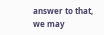answer to that, we may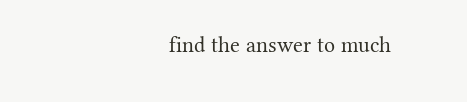find the answer to much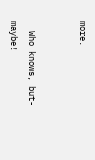more.


  Who knows, but-maybe!